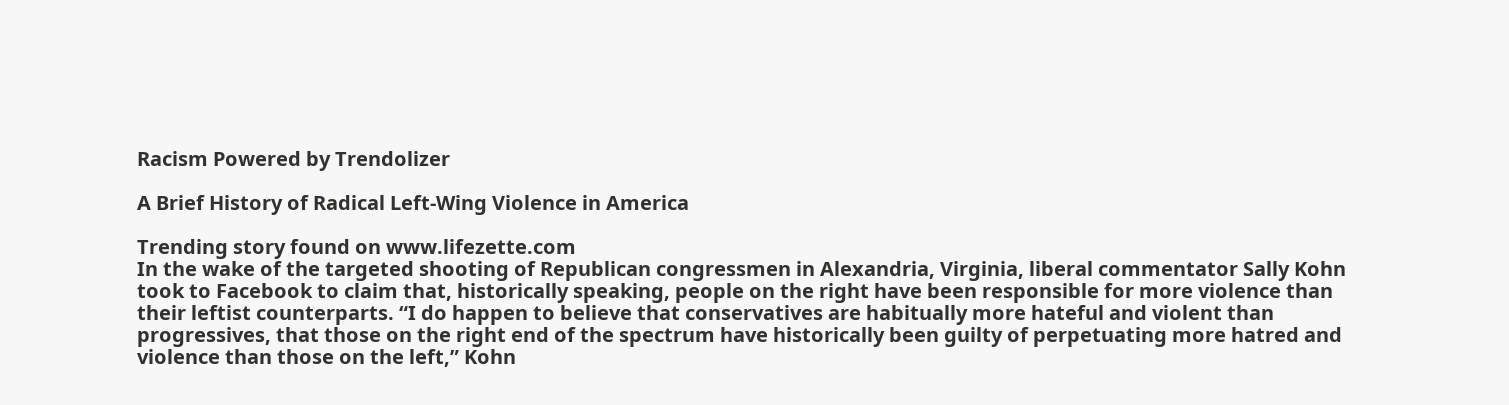Racism Powered by Trendolizer

A Brief History of Radical Left-Wing Violence in America

Trending story found on www.lifezette.com
In the wake of the targeted shooting of Republican congressmen in Alexandria, Virginia, liberal commentator Sally Kohn took to Facebook to claim that, historically speaking, people on the right have been responsible for more violence than their leftist counterparts. “I do happen to believe that conservatives are habitually more hateful and violent than progressives, that those on the right end of the spectrum have historically been guilty of perpetuating more hatred and violence than those on the left,” Kohn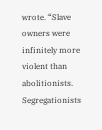wrote. “Slave owners were infinitely more violent than abolitionists. Segregationists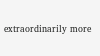extraordinarily more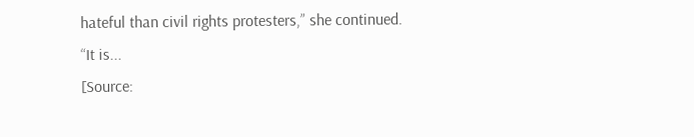hateful than civil rights protesters,” she continued. “It is...
[Source: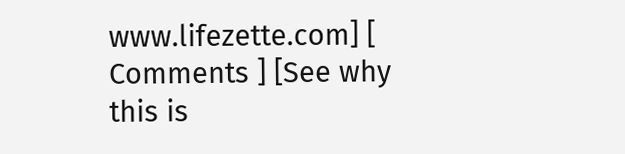www.lifezette.com] [ Comments ] [See why this is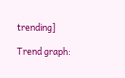trending]

Trend graph: